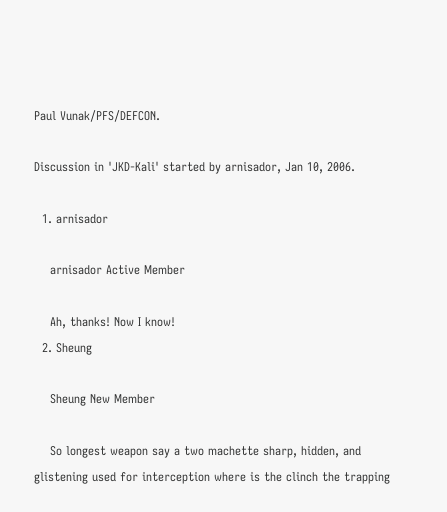Paul Vunak/PFS/DEFCON.

Discussion in 'JKD-Kali' started by arnisador, Jan 10, 2006.

  1. arnisador

    arnisador Active Member

    Ah, thanks! Now I know!
  2. Sheung

    Sheung New Member

    So longest weapon say a two machette sharp, hidden, and glistening used for interception where is the clinch the trapping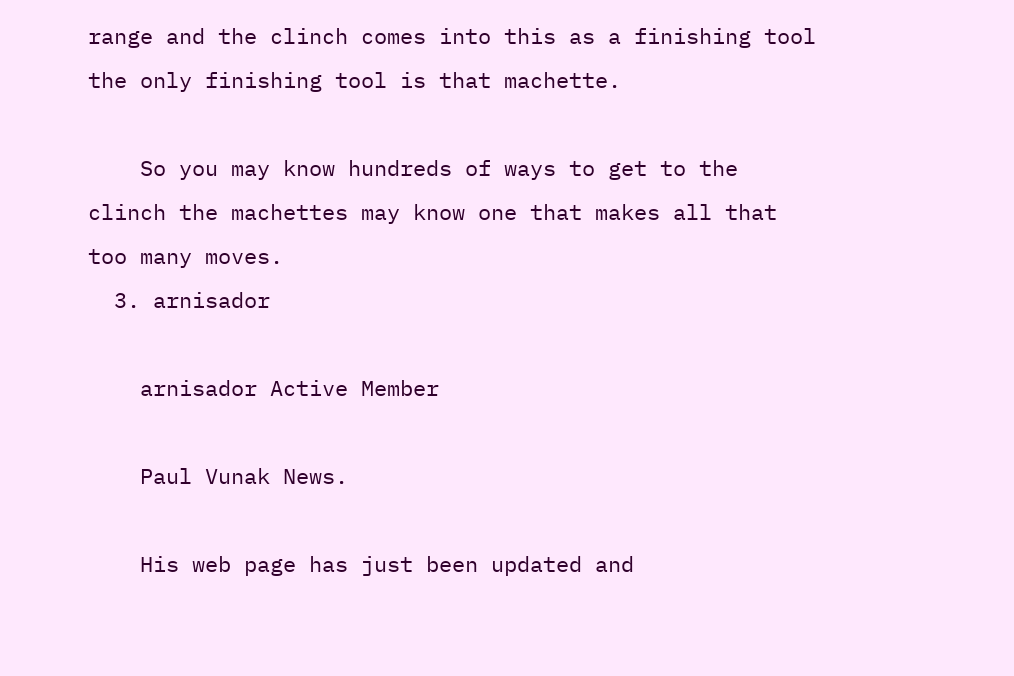range and the clinch comes into this as a finishing tool the only finishing tool is that machette.

    So you may know hundreds of ways to get to the clinch the machettes may know one that makes all that too many moves.
  3. arnisador

    arnisador Active Member

    Paul Vunak News.

    His web page has just been updated and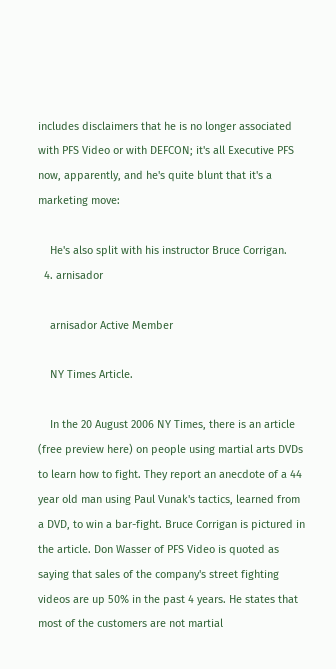includes disclaimers that he is no longer associated with PFS Video or with DEFCON; it's all Executive PFS now, apparently, and he's quite blunt that it's a marketing move:

    He's also split with his instructor Bruce Corrigan.
  4. arnisador

    arnisador Active Member

    NY Times Article.

    In the 20 August 2006 NY Times, there is an article (free preview here) on people using martial arts DVDs to learn how to fight. They report an anecdote of a 44 year old man using Paul Vunak's tactics, learned from a DVD, to win a bar-fight. Bruce Corrigan is pictured in the article. Don Wasser of PFS Video is quoted as saying that sales of the company's street fighting videos are up 50% in the past 4 years. He states that most of the customers are not martial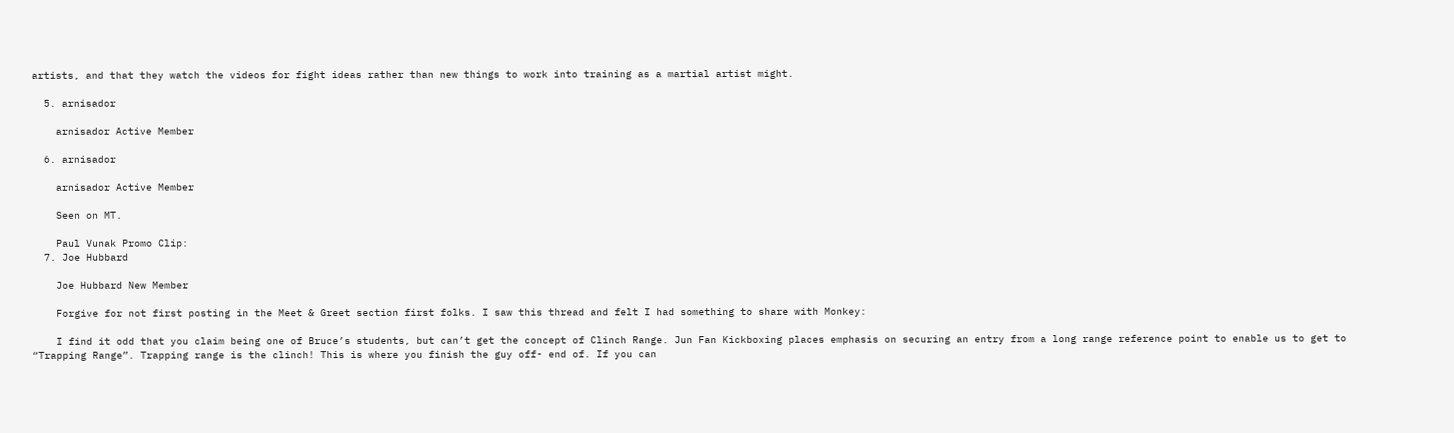artists, and that they watch the videos for fight ideas rather than new things to work into training as a martial artist might.

  5. arnisador

    arnisador Active Member

  6. arnisador

    arnisador Active Member

    Seen on MT.

    Paul Vunak Promo Clip:
  7. Joe Hubbard

    Joe Hubbard New Member

    Forgive for not first posting in the Meet & Greet section first folks. I saw this thread and felt I had something to share with Monkey:

    I find it odd that you claim being one of Bruce’s students, but can’t get the concept of Clinch Range. Jun Fan Kickboxing places emphasis on securing an entry from a long range reference point to enable us to get to “Trapping Range”. Trapping range is the clinch! This is where you finish the guy off- end of. If you can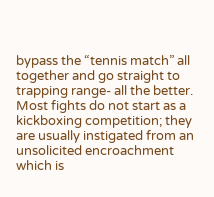bypass the “tennis match” all together and go straight to trapping range- all the better. Most fights do not start as a kickboxing competition; they are usually instigated from an unsolicited encroachment which is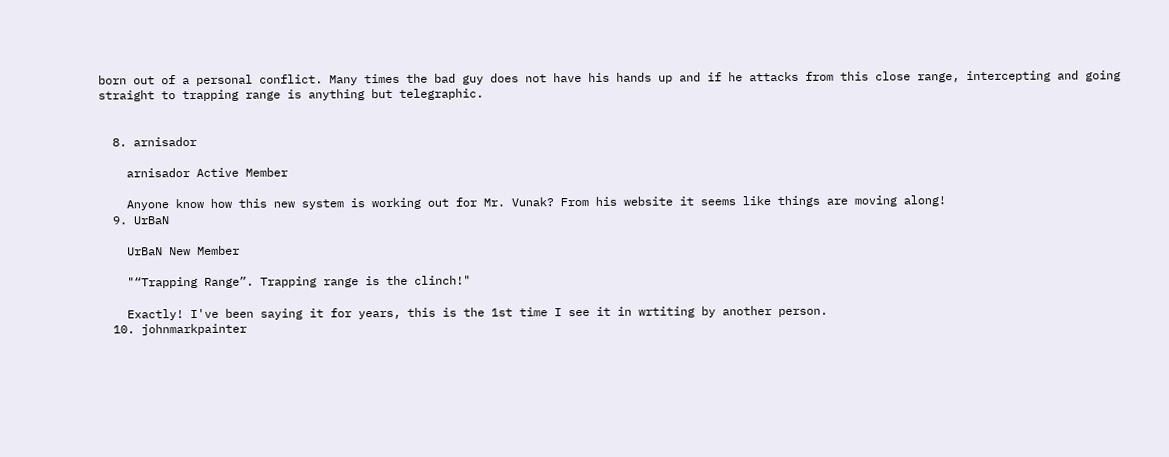born out of a personal conflict. Many times the bad guy does not have his hands up and if he attacks from this close range, intercepting and going straight to trapping range is anything but telegraphic.


  8. arnisador

    arnisador Active Member

    Anyone know how this new system is working out for Mr. Vunak? From his website it seems like things are moving along!
  9. UrBaN

    UrBaN New Member

    "“Trapping Range”. Trapping range is the clinch!"

    Exactly! I've been saying it for years, this is the 1st time I see it in wrtiting by another person.
  10. johnmarkpainter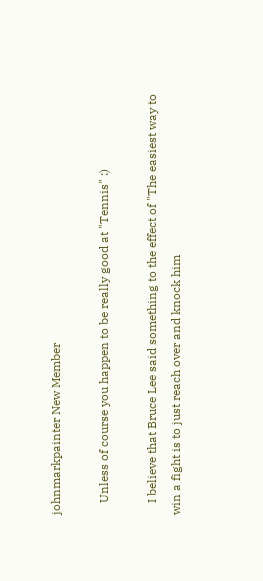johnmarkpainter New Member

    Unless of course you happen to be really good at "Tennis" :)

    I believe that Bruce Lee said something to the effect of "The easiest way to win a fight is to just reach over and knock him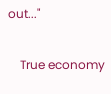out..."

    True economy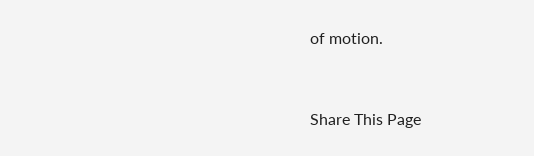of motion.


Share This Page